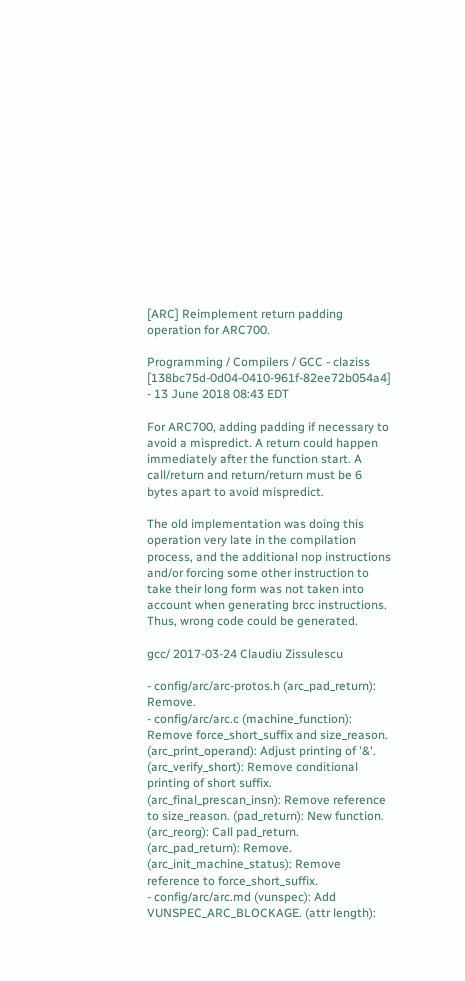[ARC] Reimplement return padding operation for ARC700.

Programming / Compilers / GCC - claziss [138bc75d-0d04-0410-961f-82ee72b054a4] - 13 June 2018 08:43 EDT

For ARC700, adding padding if necessary to avoid a mispredict. A return could happen immediately after the function start. A call/return and return/return must be 6 bytes apart to avoid mispredict.

The old implementation was doing this operation very late in the compilation process, and the additional nop instructions and/or forcing some other instruction to take their long form was not taken into account when generating brcc instructions. Thus, wrong code could be generated.

gcc/ 2017-03-24 Claudiu Zissulescu

- config/arc/arc-protos.h (arc_pad_return): Remove.
- config/arc/arc.c (machine_function): Remove force_short_suffix and size_reason. (arc_print_operand): Adjust printing of '&'. (arc_verify_short): Remove conditional printing of short suffix. (arc_final_prescan_insn): Remove reference to size_reason. (pad_return): New function. (arc_reorg): Call pad_return. (arc_pad_return): Remove. (arc_init_machine_status): Remove reference to force_short_suffix.
- config/arc/arc.md (vunspec): Add VUNSPEC_ARC_BLOCKAGE. (attr length):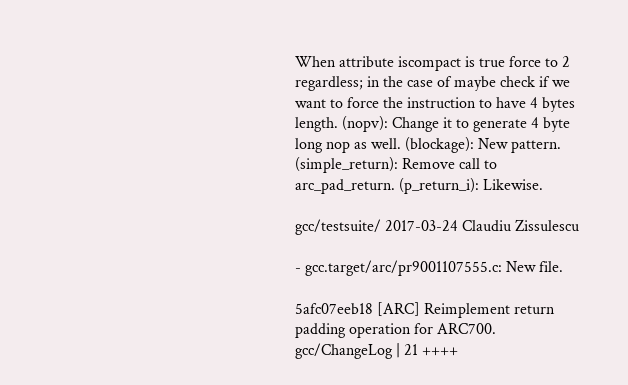When attribute iscompact is true force to 2 regardless; in the case of maybe check if we want to force the instruction to have 4 bytes length. (nopv): Change it to generate 4 byte long nop as well. (blockage): New pattern. (simple_return): Remove call to arc_pad_return. (p_return_i): Likewise.

gcc/testsuite/ 2017-03-24 Claudiu Zissulescu

- gcc.target/arc/pr9001107555.c: New file.

5afc07eeb18 [ARC] Reimplement return padding operation for ARC700.
gcc/ChangeLog | 21 ++++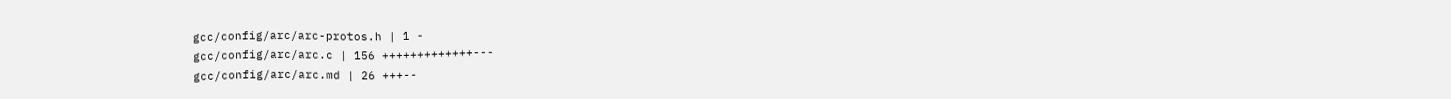gcc/config/arc/arc-protos.h | 1 -
gcc/config/arc/arc.c | 156 +++++++++++++---
gcc/config/arc/arc.md | 26 +++--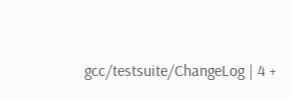gcc/testsuite/ChangeLog | 4 +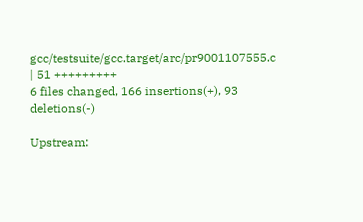gcc/testsuite/gcc.target/arc/pr9001107555.c | 51 +++++++++
6 files changed, 166 insertions(+), 93 deletions(-)

Upstream: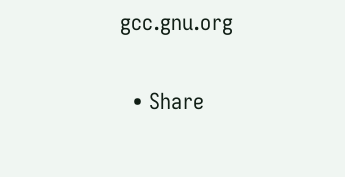gcc.gnu.org

  • Share